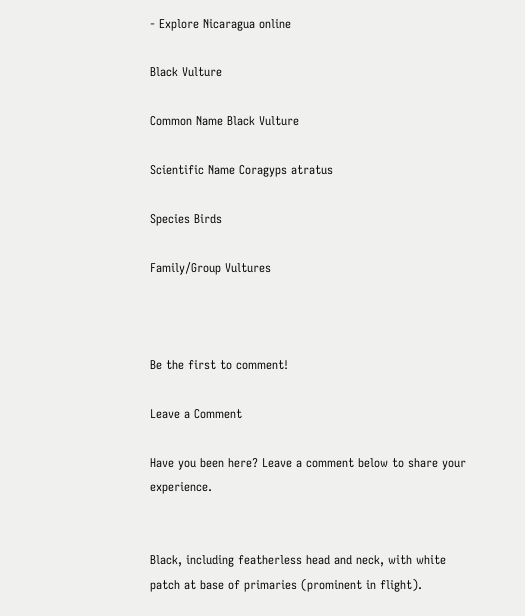- Explore Nicaragua online

Black Vulture

Common Name Black Vulture

Scientific Name Coragyps atratus

Species Birds

Family/Group Vultures



Be the first to comment!

Leave a Comment

Have you been here? Leave a comment below to share your experience.


Black, including featherless head and neck, with white patch at base of primaries (prominent in flight).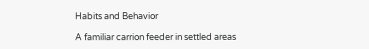Habits and Behavior

A familiar carrion feeder in settled areas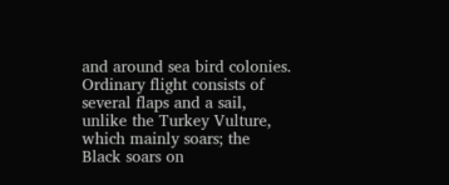and around sea bird colonies. Ordinary flight consists of several flaps and a sail, unlike the Turkey Vulture, which mainly soars; the Black soars on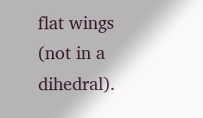flat wings (not in a dihedral).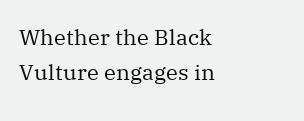Whether the Black Vulture engages in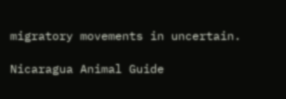migratory movements in uncertain.

Nicaragua Animal Guide